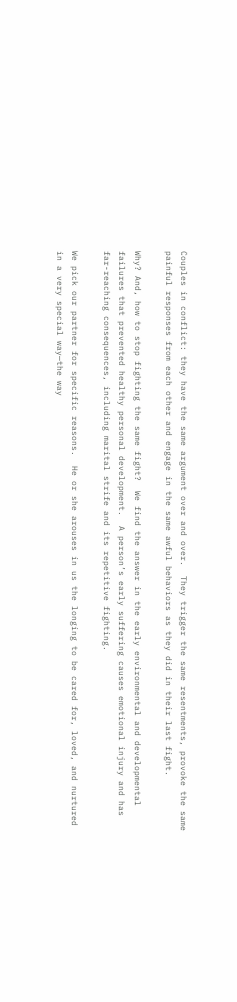Couples in conflict: they have the same argument over and over.  They trigger the same resentments, provoke the same painful responses from each other and engage in the same awful behaviors as they did in their last fight.

Why? And, how to stop fighting the same fight?  We find the answer in the early environmental and developmental failures that prevented healthy personal development.  A person’s early suffering causes emotional injury and has far-reaching consequences, including marital strife and its repetitive fighting.

We pick our partner for specific reasons.  He or she arouses in us the longing to be cared for, loved, and nurtured in a very special way—the way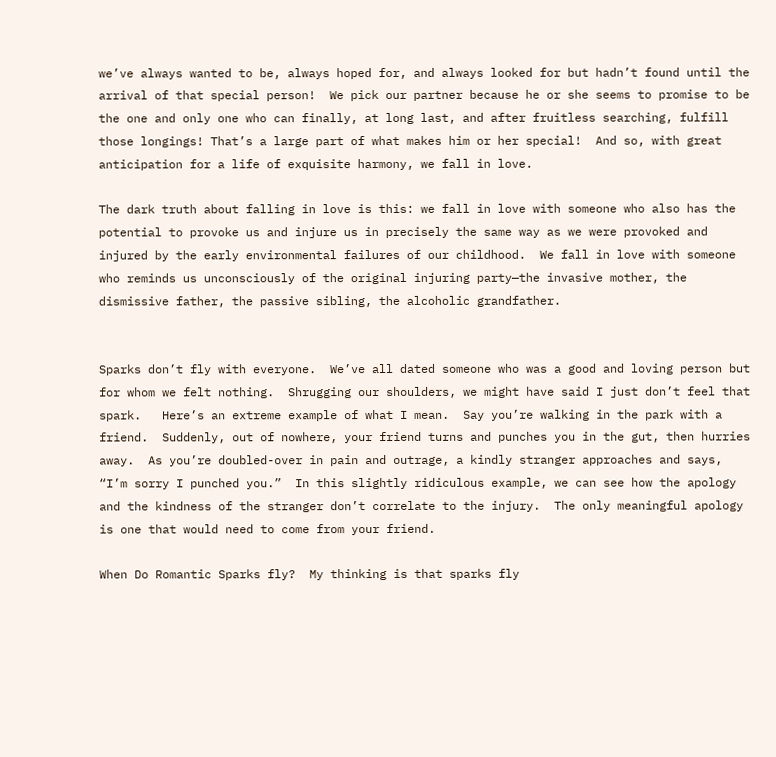we’ve always wanted to be, always hoped for, and always looked for but hadn’t found until the arrival of that special person!  We pick our partner because he or she seems to promise to be the one and only one who can finally, at long last, and after fruitless searching, fulfill those longings! That’s a large part of what makes him or her special!  And so, with great anticipation for a life of exquisite harmony, we fall in love.

The dark truth about falling in love is this: we fall in love with someone who also has the potential to provoke us and injure us in precisely the same way as we were provoked and injured by the early environmental failures of our childhood.  We fall in love with someone who reminds us unconsciously of the original injuring party—the invasive mother, the dismissive father, the passive sibling, the alcoholic grandfather.


Sparks don’t fly with everyone.  We’ve all dated someone who was a good and loving person but for whom we felt nothing.  Shrugging our shoulders, we might have said I just don’t feel that spark.   Here’s an extreme example of what I mean.  Say you’re walking in the park with a friend.  Suddenly, out of nowhere, your friend turns and punches you in the gut, then hurries away.  As you’re doubled-over in pain and outrage, a kindly stranger approaches and says, “I’m sorry I punched you.”  In this slightly ridiculous example, we can see how the apology and the kindness of the stranger don’t correlate to the injury.  The only meaningful apology is one that would need to come from your friend.

When Do Romantic Sparks fly?  My thinking is that sparks fly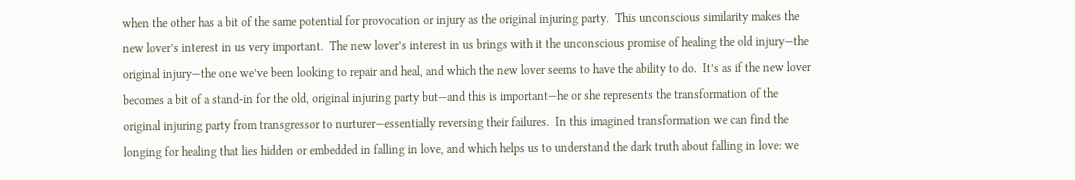when the other has a bit of the same potential for provocation or injury as the original injuring party.  This unconscious similarity makes the new lover’s interest in us very important.  The new lover’s interest in us brings with it the unconscious promise of healing the old injury—the original injury—the one we’ve been looking to repair and heal, and which the new lover seems to have the ability to do.  It’s as if the new lover becomes a bit of a stand-in for the old, original injuring party but—and this is important—he or she represents the transformation of the original injuring party from transgressor to nurturer—essentially reversing their failures.  In this imagined transformation we can find the longing for healing that lies hidden or embedded in falling in love, and which helps us to understand the dark truth about falling in love: we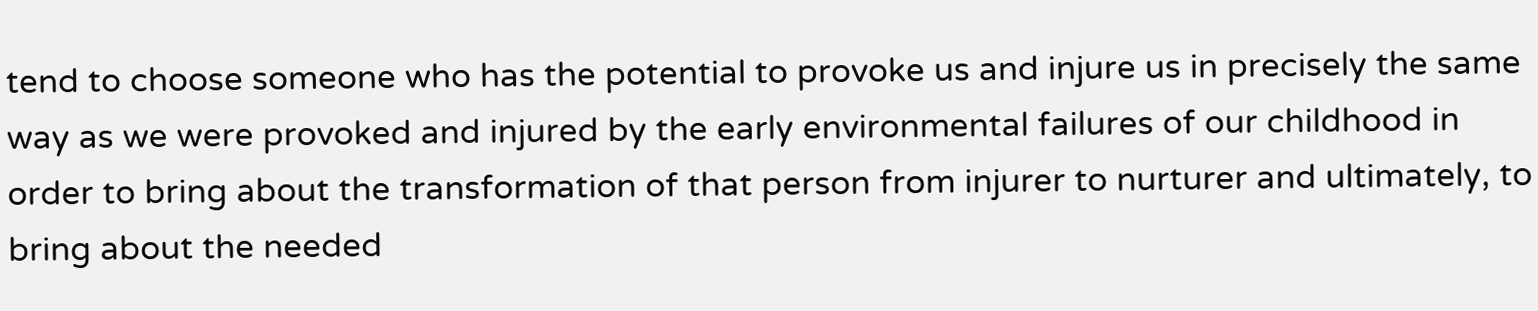tend to choose someone who has the potential to provoke us and injure us in precisely the same way as we were provoked and injured by the early environmental failures of our childhood in order to bring about the transformation of that person from injurer to nurturer and ultimately, to bring about the needed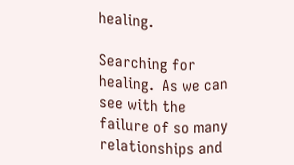healing.

Searching for healing.  As we can see with the failure of so many relationships and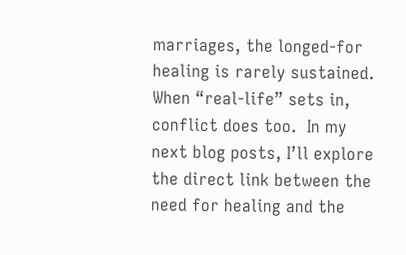marriages, the longed-for healing is rarely sustained.  When “real-life” sets in, conflict does too.  In my next blog posts, I’ll explore the direct link between the need for healing and the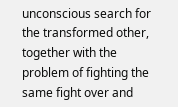unconscious search for the transformed other, together with the problem of fighting the same fight over and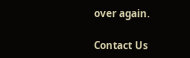over again.

Contact Us